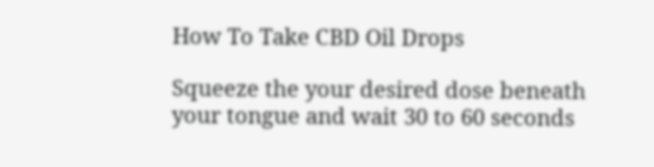How To Take CBD Oil Drops

Squeeze the your desired dose beneath your tongue and wait 30 to 60 seconds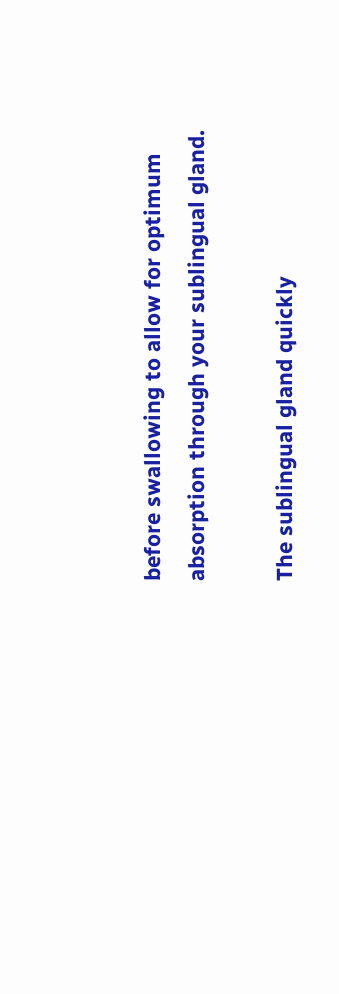before swallowing to allow for optimum absorption through your sublingual gland.

The sublingual gland quickly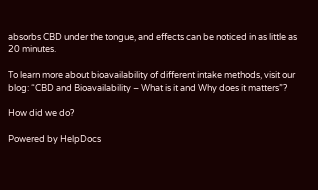absorbs CBD under the tongue, and effects can be noticed in as little as 20 minutes.

To learn more about bioavailability of different intake methods, visit our blog: “CBD and Bioavailability – What is it and Why does it matters”?

How did we do?

Powered by HelpDocs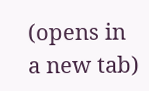(opens in a new tab)